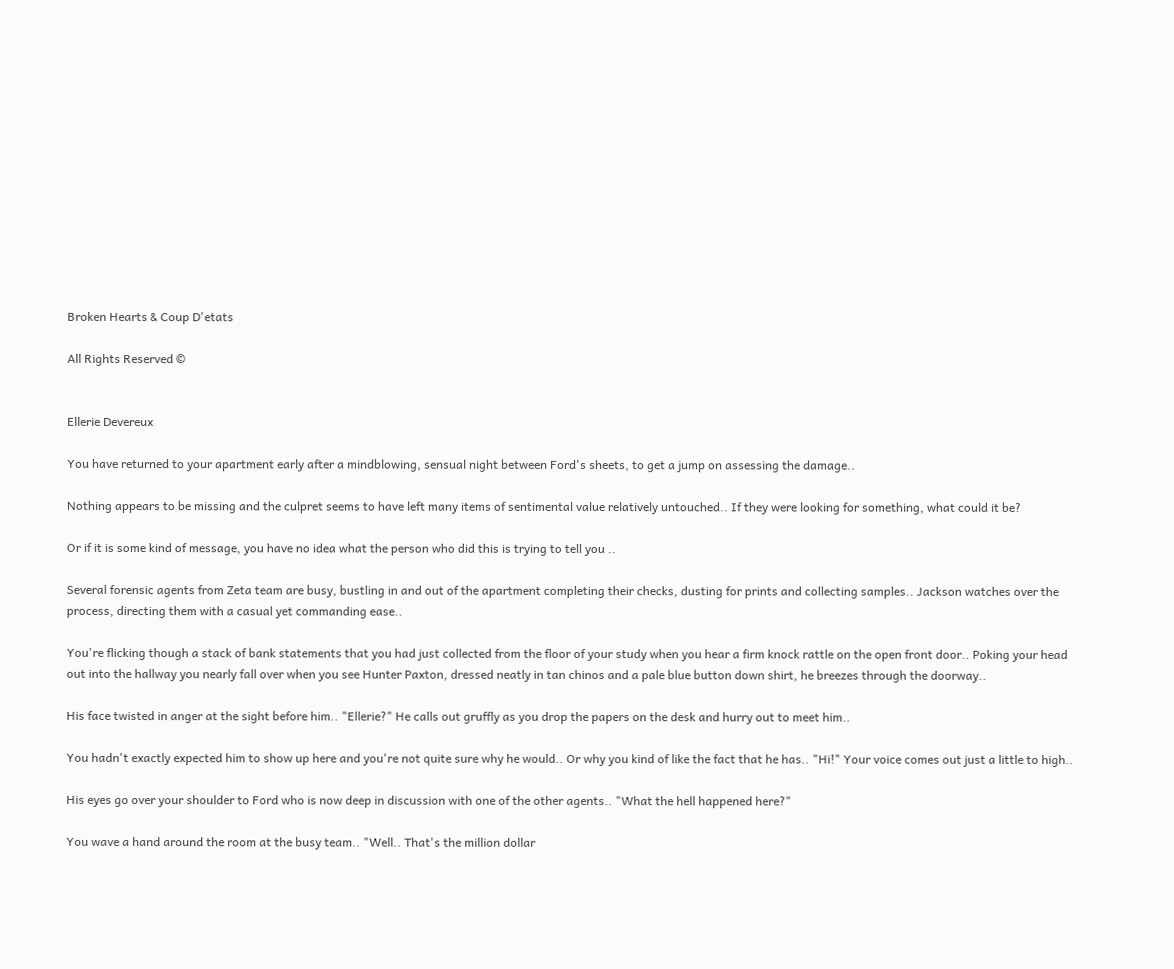Broken Hearts & Coup D'etats

All Rights Reserved ©


Ellerie Devereux

You have returned to your apartment early after a mindblowing, sensual night between Ford's sheets, to get a jump on assessing the damage..

Nothing appears to be missing and the culpret seems to have left many items of sentimental value relatively untouched.. If they were looking for something, what could it be?

Or if it is some kind of message, you have no idea what the person who did this is trying to tell you ..

Several forensic agents from Zeta team are busy, bustling in and out of the apartment completing their checks, dusting for prints and collecting samples.. Jackson watches over the process, directing them with a casual yet commanding ease..

You're flicking though a stack of bank statements that you had just collected from the floor of your study when you hear a firm knock rattle on the open front door.. Poking your head out into the hallway you nearly fall over when you see Hunter Paxton, dressed neatly in tan chinos and a pale blue button down shirt, he breezes through the doorway..

His face twisted in anger at the sight before him.. "Ellerie?" He calls out gruffly as you drop the papers on the desk and hurry out to meet him..

You hadn't exactly expected him to show up here and you're not quite sure why he would.. Or why you kind of like the fact that he has.. "Hi!" Your voice comes out just a little to high..

His eyes go over your shoulder to Ford who is now deep in discussion with one of the other agents.. "What the hell happened here?"

You wave a hand around the room at the busy team.. "Well.. That's the million dollar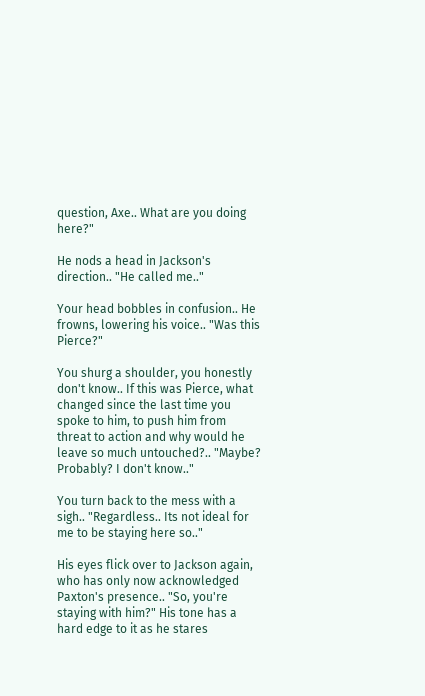question, Axe.. What are you doing here?"

He nods a head in Jackson's direction.. "He called me.."

Your head bobbles in confusion.. He frowns, lowering his voice.. "Was this Pierce?"

You shurg a shoulder, you honestly don't know.. If this was Pierce, what changed since the last time you spoke to him, to push him from threat to action and why would he leave so much untouched?.. "Maybe? Probably? I don't know.."

You turn back to the mess with a sigh.. "Regardless.. Its not ideal for me to be staying here so.."

His eyes flick over to Jackson again, who has only now acknowledged Paxton's presence.. "So, you're staying with him?" His tone has a hard edge to it as he stares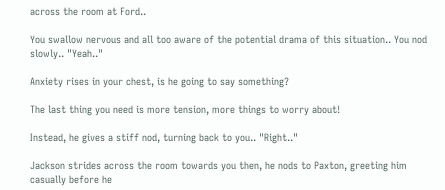across the room at Ford..

You swallow nervous and all too aware of the potential drama of this situation.. You nod slowly.. "Yeah.."

Anxiety rises in your chest, is he going to say something?

The last thing you need is more tension, more things to worry about!

Instead, he gives a stiff nod, turning back to you.. "Right.."

Jackson strides across the room towards you then, he nods to Paxton, greeting him casually before he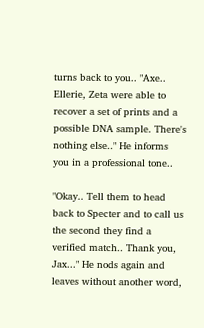turns back to you.. "Axe.. Ellerie, Zeta were able to recover a set of prints and a possible DNA sample. There's nothing else.." He informs you in a professional tone..

"Okay.. Tell them to head back to Specter and to call us the second they find a verified match.. Thank you, Jax..." He nods again and leaves without another word,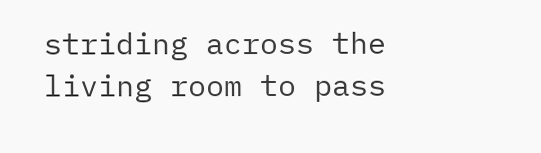striding across the living room to pass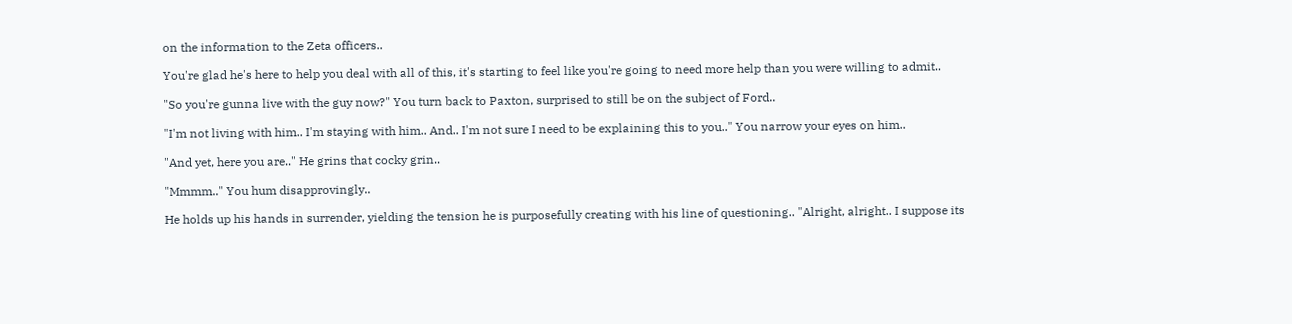on the information to the Zeta officers..

You're glad he's here to help you deal with all of this, it's starting to feel like you're going to need more help than you were willing to admit..

"So you're gunna live with the guy now?" You turn back to Paxton, surprised to still be on the subject of Ford..

"I'm not living with him.. I'm staying with him.. And.. I'm not sure I need to be explaining this to you.." You narrow your eyes on him..

"And yet, here you are.." He grins that cocky grin..

"Mmmm.." You hum disapprovingly..

He holds up his hands in surrender, yielding the tension he is purposefully creating with his line of questioning.. "Alright, alright.. I suppose its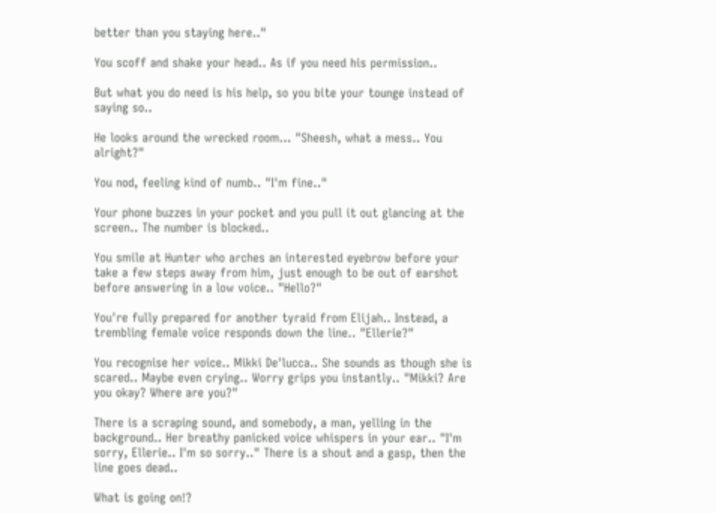better than you staying here.."

You scoff and shake your head.. As if you need his permission..

But what you do need is his help, so you bite your tounge instead of saying so..

He looks around the wrecked room... "Sheesh, what a mess.. You alright?"

You nod, feeling kind of numb.. "I'm fine.."

Your phone buzzes in your pocket and you pull it out glancing at the screen.. The number is blocked..

You smile at Hunter who arches an interested eyebrow before your take a few steps away from him, just enough to be out of earshot before answering in a low voice.. "Hello?"

You're fully prepared for another tyraid from Elijah.. Instead, a trembling female voice responds down the line.. "Ellerie?"

You recognise her voice.. Mikki De'lucca.. She sounds as though she is scared.. Maybe even crying.. Worry grips you instantly.. "Mikki? Are you okay? Where are you?"

There is a scraping sound, and somebody, a man, yelling in the background.. Her breathy panicked voice whispers in your ear.. "I'm sorry, Ellerie.. I'm so sorry.." There is a shout and a gasp, then the line goes dead..

What is going on!?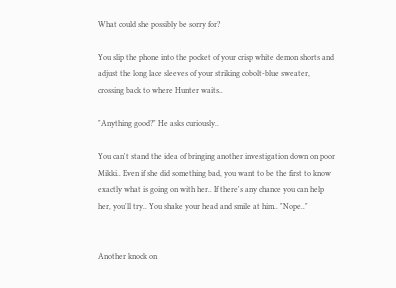What could she possibly be sorry for?

You slip the phone into the pocket of your crisp white demon shorts and adjust the long lace sleeves of your striking cobolt-blue sweater, crossing back to where Hunter waits..

"Anything good?" He asks curiously..

You can't stand the idea of bringing another investigation down on poor Mikki.. Even if she did something bad, you want to be the first to know exactly what is going on with her.. If there's any chance you can help her, you'll try.. You shake your head and smile at him.. "Nope.."


Another knock on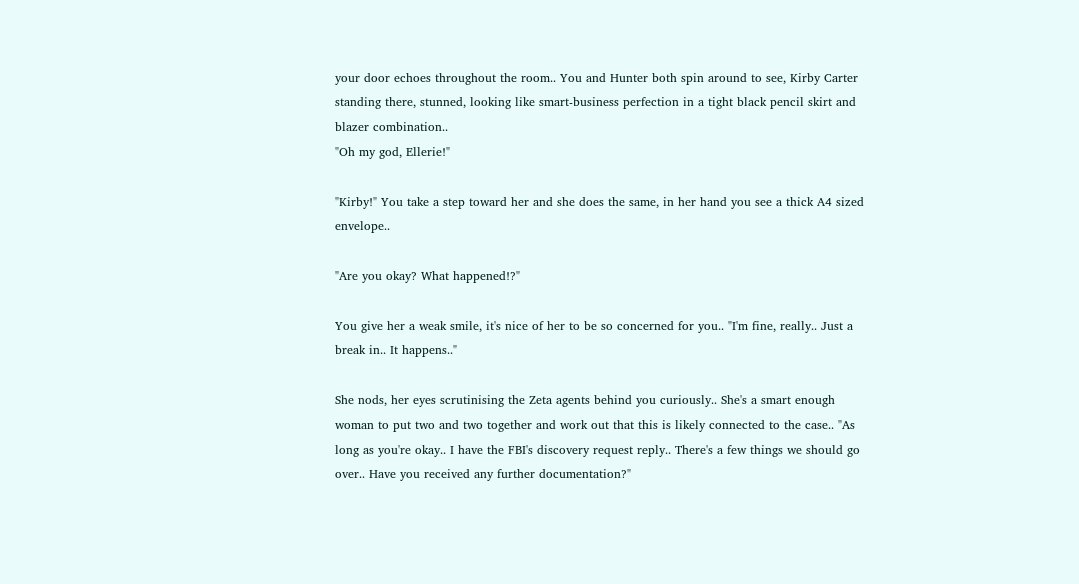your door echoes throughout the room.. You and Hunter both spin around to see, Kirby Carter standing there, stunned, looking like smart-business perfection in a tight black pencil skirt and blazer combination..
"Oh my god, Ellerie!"

"Kirby!" You take a step toward her and she does the same, in her hand you see a thick A4 sized envelope..

"Are you okay? What happened!?"

You give her a weak smile, it's nice of her to be so concerned for you.. "I'm fine, really.. Just a break in.. It happens.."

She nods, her eyes scrutinising the Zeta agents behind you curiously.. She's a smart enough woman to put two and two together and work out that this is likely connected to the case.. "As long as you're okay.. I have the FBI's discovery request reply.. There's a few things we should go over.. Have you received any further documentation?"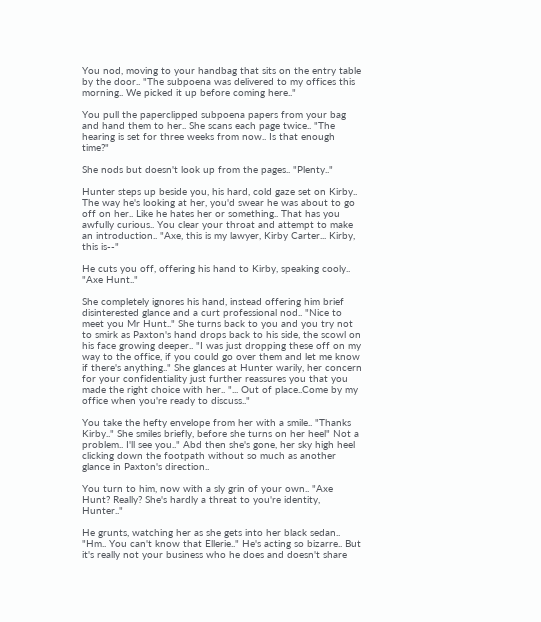You nod, moving to your handbag that sits on the entry table by the door.. "The subpoena was delivered to my offices this morning.. We picked it up before coming here.."

You pull the paperclipped subpoena papers from your bag and hand them to her.. She scans each page twice.. "The hearing is set for three weeks from now.. Is that enough time?"

She nods but doesn't look up from the pages.. "Plenty.."

Hunter steps up beside you, his hard, cold gaze set on Kirby.. The way he's looking at her, you'd swear he was about to go off on her.. Like he hates her or something.. That has you awfully curious.. You clear your throat and attempt to make an introduction.. "Axe, this is my lawyer, Kirby Carter... Kirby, this is--"

He cuts you off, offering his hand to Kirby, speaking cooly.. "Axe Hunt.."

She completely ignores his hand, instead offering him brief disinterested glance and a curt professional nod.. "Nice to meet you Mr Hunt.." She turns back to you and you try not to smirk as Paxton's hand drops back to his side, the scowl on his face growing deeper.. "I was just dropping these off on my way to the office, if you could go over them and let me know if there's anything.." She glances at Hunter warily, her concern for your confidentiality just further reassures you that you made the right choice with her.. "... Out of place..Come by my office when you're ready to discuss.."

You take the hefty envelope from her with a smile.. "Thanks Kirby.." She smiles briefly, before she turns on her heel" Not a problem.. I'll see you.." Abd then she's gone, her sky high heel clicking down the footpath without so much as another glance in Paxton's direction..

You turn to him, now with a sly grin of your own.. "Axe Hunt? Really? She's hardly a threat to you're identity, Hunter.."

He grunts, watching her as she gets into her black sedan.. "Hm.. You can't know that Ellerie.." He's acting so bizarre.. But it's really not your business who he does and doesn't share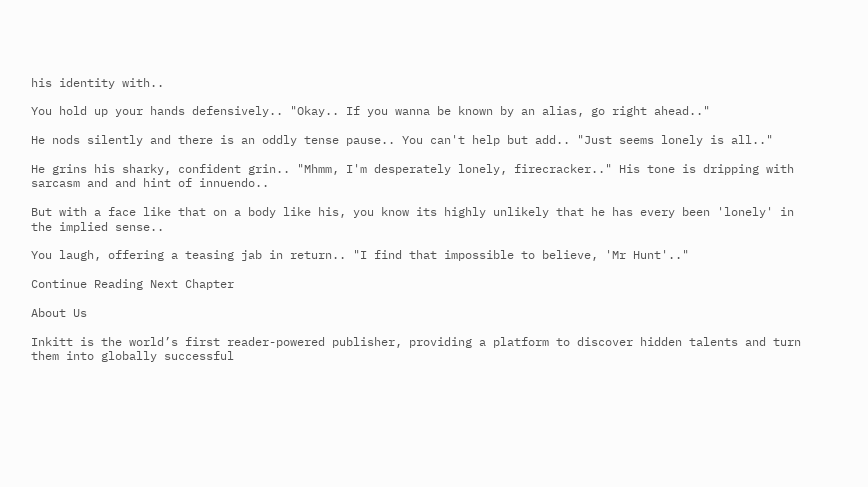his identity with..

You hold up your hands defensively.. "Okay.. If you wanna be known by an alias, go right ahead.."

He nods silently and there is an oddly tense pause.. You can't help but add.. "Just seems lonely is all.."

He grins his sharky, confident grin.. "Mhmm, I'm desperately lonely, firecracker.." His tone is dripping with sarcasm and and hint of innuendo..

But with a face like that on a body like his, you know its highly unlikely that he has every been 'lonely' in the implied sense..

You laugh, offering a teasing jab in return.. "I find that impossible to believe, 'Mr Hunt'.."

Continue Reading Next Chapter

About Us

Inkitt is the world’s first reader-powered publisher, providing a platform to discover hidden talents and turn them into globally successful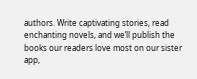authors. Write captivating stories, read enchanting novels, and we’ll publish the books our readers love most on our sister app,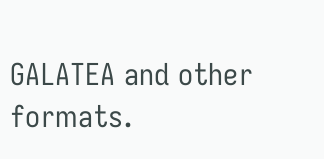GALATEA and other formats.